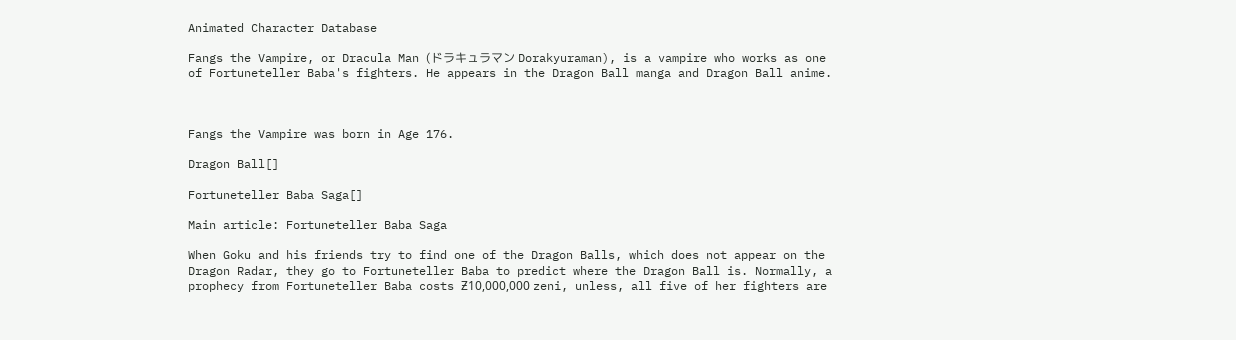Animated Character Database

Fangs the Vampire, or Dracula Man (ドラキュラマン Dorakyuraman), is a vampire who works as one of Fortuneteller Baba's fighters. He appears in the Dragon Ball manga and Dragon Ball anime.



Fangs the Vampire was born in Age 176.

Dragon Ball[]

Fortuneteller Baba Saga[]

Main article: Fortuneteller Baba Saga

When Goku and his friends try to find one of the Dragon Balls, which does not appear on the Dragon Radar, they go to Fortuneteller Baba to predict where the Dragon Ball is. Normally, a prophecy from Fortuneteller Baba costs Ƶ10,000,000 zeni, unless, all five of her fighters are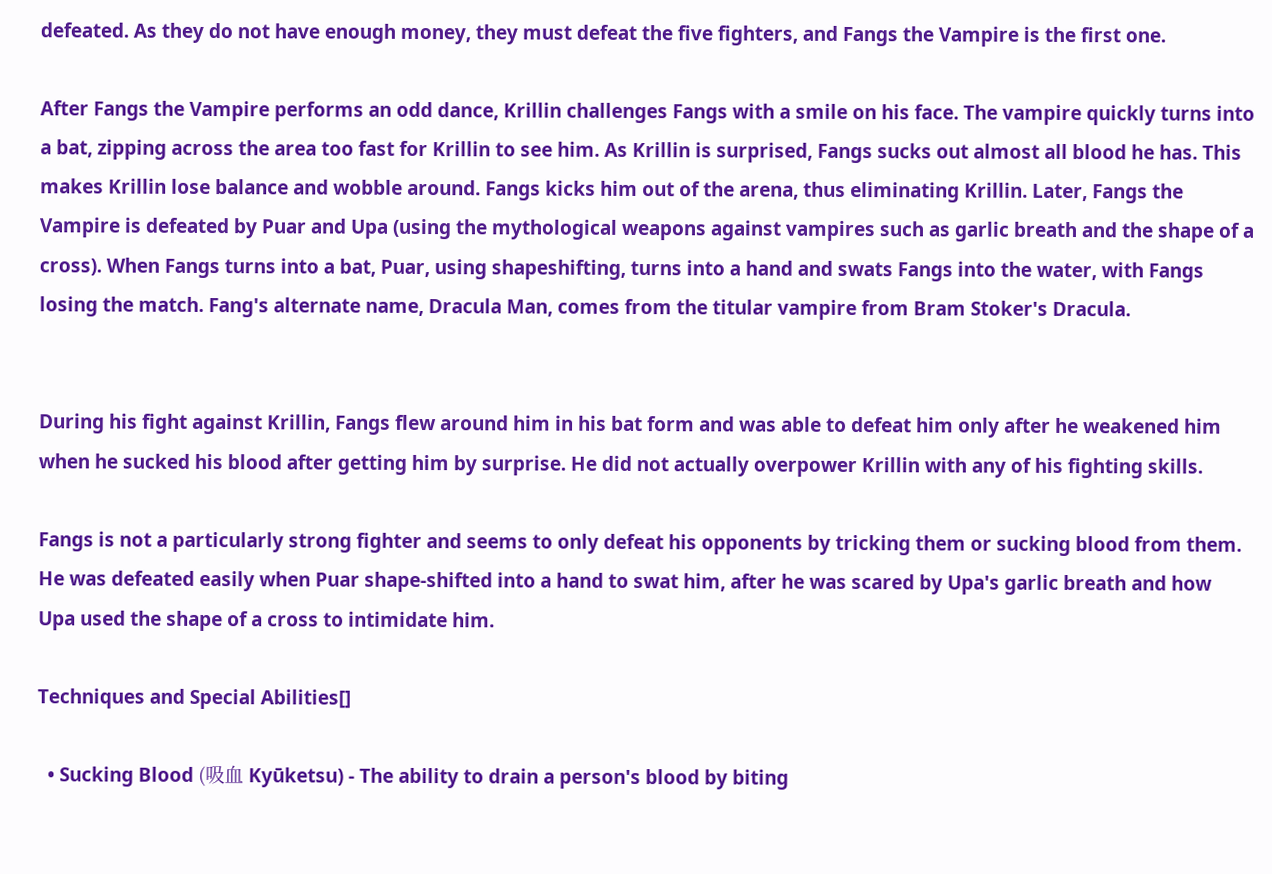defeated. As they do not have enough money, they must defeat the five fighters, and Fangs the Vampire is the first one.

After Fangs the Vampire performs an odd dance, Krillin challenges Fangs with a smile on his face. The vampire quickly turns into a bat, zipping across the area too fast for Krillin to see him. As Krillin is surprised, Fangs sucks out almost all blood he has. This makes Krillin lose balance and wobble around. Fangs kicks him out of the arena, thus eliminating Krillin. Later, Fangs the Vampire is defeated by Puar and Upa (using the mythological weapons against vampires such as garlic breath and the shape of a cross). When Fangs turns into a bat, Puar, using shapeshifting, turns into a hand and swats Fangs into the water, with Fangs losing the match. Fang's alternate name, Dracula Man, comes from the titular vampire from Bram Stoker's Dracula.


During his fight against Krillin, Fangs flew around him in his bat form and was able to defeat him only after he weakened him when he sucked his blood after getting him by surprise. He did not actually overpower Krillin with any of his fighting skills.

Fangs is not a particularly strong fighter and seems to only defeat his opponents by tricking them or sucking blood from them. He was defeated easily when Puar shape-shifted into a hand to swat him, after he was scared by Upa's garlic breath and how Upa used the shape of a cross to intimidate him.

Techniques and Special Abilities[]

  • Sucking Blood (吸血 Kyūketsu) - The ability to drain a person's blood by biting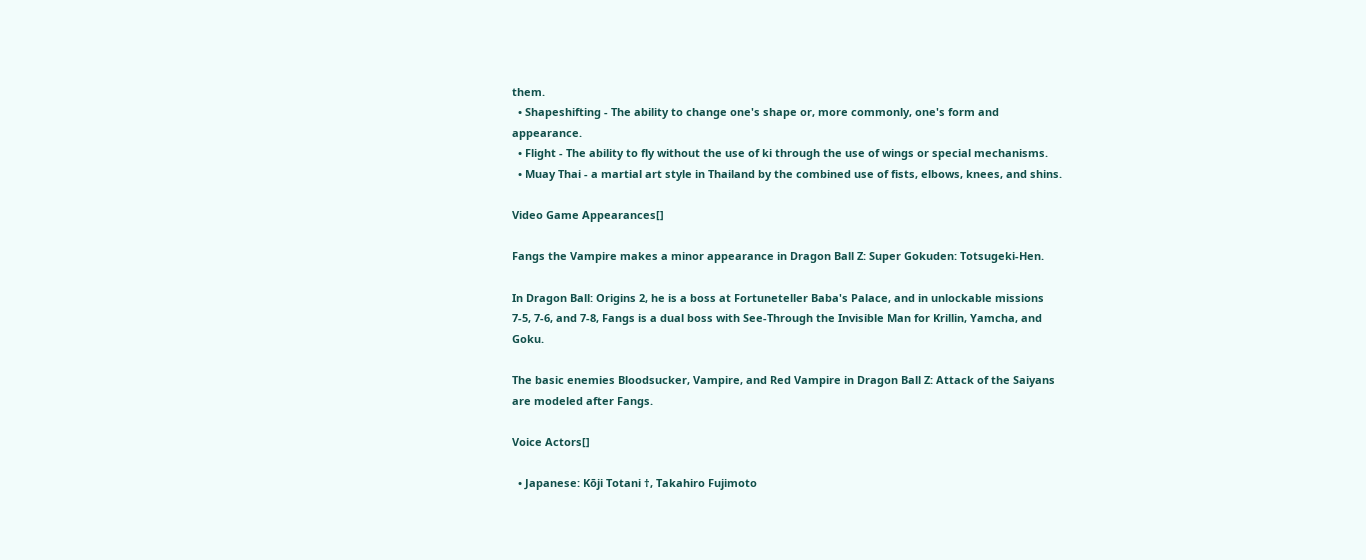them.
  • Shapeshifting - The ability to change one's shape or, more commonly, one's form and appearance.
  • Flight - The ability to fly without the use of ki through the use of wings or special mechanisms.
  • Muay Thai - a martial art style in Thailand by the combined use of fists, elbows, knees, and shins.

Video Game Appearances[]

Fangs the Vampire makes a minor appearance in Dragon Ball Z: Super Gokuden: Totsugeki-Hen.

In Dragon Ball: Origins 2, he is a boss at Fortuneteller Baba's Palace, and in unlockable missions 7-5, 7-6, and 7-8, Fangs is a dual boss with See-Through the Invisible Man for Krillin, Yamcha, and Goku.

The basic enemies Bloodsucker, Vampire, and Red Vampire in Dragon Ball Z: Attack of the Saiyans are modeled after Fangs.

Voice Actors[]

  • Japanese: Kōji Totani †, Takahiro Fujimoto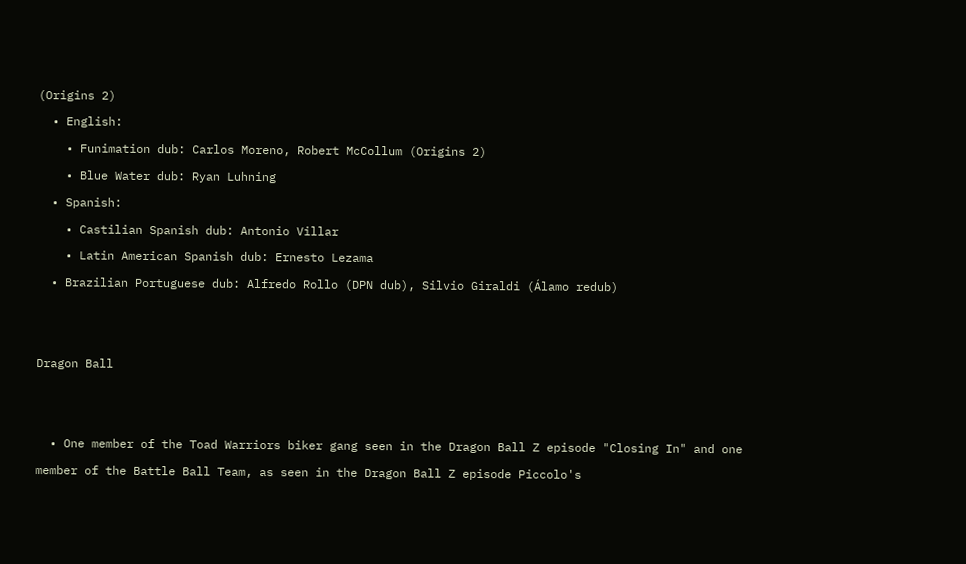(Origins 2)
  • English:
    • Funimation dub: Carlos Moreno, Robert McCollum (Origins 2)
    • Blue Water dub: Ryan Luhning
  • Spanish:
    • Castilian Spanish dub: Antonio Villar
    • Latin American Spanish dub: Ernesto Lezama
  • Brazilian Portuguese dub: Alfredo Rollo (DPN dub), Silvio Giraldi (Álamo redub)


Dragon Ball


  • One member of the Toad Warriors biker gang seen in the Dragon Ball Z episode "Closing In" and one member of the Battle Ball Team, as seen in the Dragon Ball Z episode Piccolo's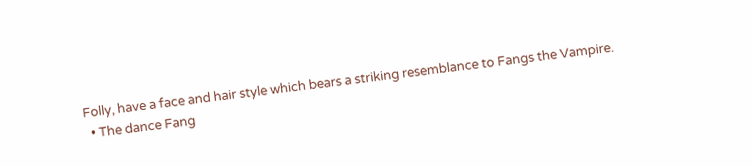Folly, have a face and hair style which bears a striking resemblance to Fangs the Vampire.
  • The dance Fang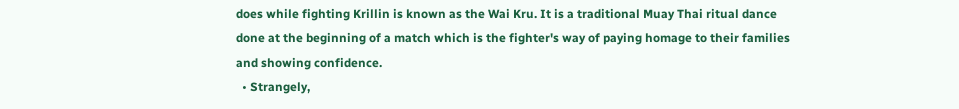does while fighting Krillin is known as the Wai Kru. It is a traditional Muay Thai ritual dance done at the beginning of a match which is the fighter's way of paying homage to their families and showing confidence.
  • Strangely,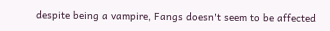despite being a vampire, Fangs doesn't seem to be affected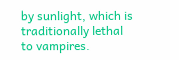by sunlight, which is traditionally lethal to vampires.